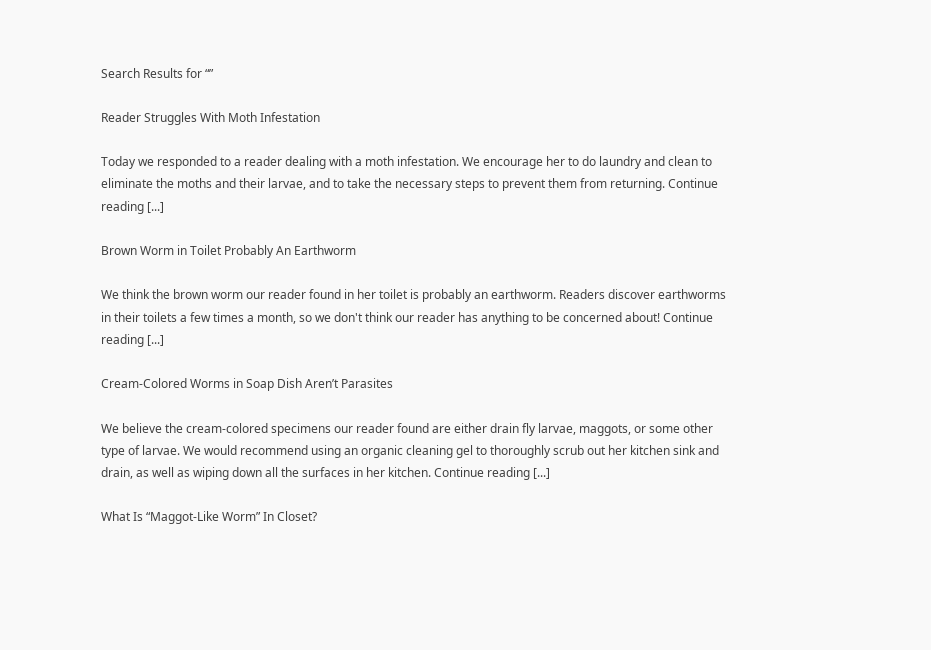Search Results for “”

Reader Struggles With Moth Infestation

Today we responded to a reader dealing with a moth infestation. We encourage her to do laundry and clean to eliminate the moths and their larvae, and to take the necessary steps to prevent them from returning. Continue reading [...]

Brown Worm in Toilet Probably An Earthworm

We think the brown worm our reader found in her toilet is probably an earthworm. Readers discover earthworms in their toilets a few times a month, so we don't think our reader has anything to be concerned about! Continue reading [...]

Cream-Colored Worms in Soap Dish Aren’t Parasites

We believe the cream-colored specimens our reader found are either drain fly larvae, maggots, or some other type of larvae. We would recommend using an organic cleaning gel to thoroughly scrub out her kitchen sink and drain, as well as wiping down all the surfaces in her kitchen. Continue reading [...]

What Is “Maggot-Like Worm” In Closet?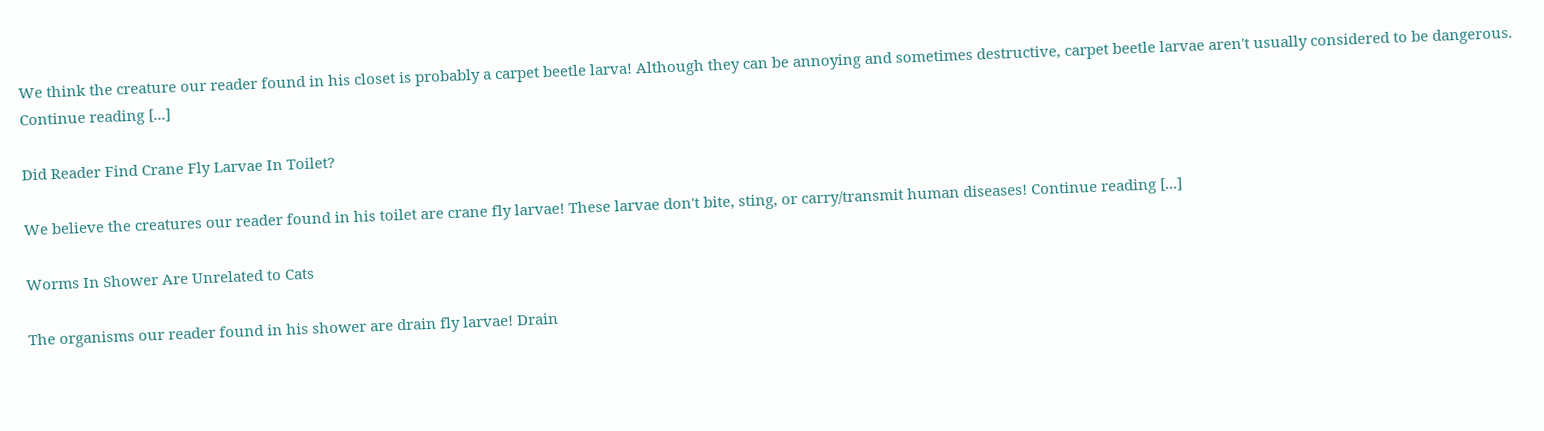We think the creature our reader found in his closet is probably a carpet beetle larva! Although they can be annoying and sometimes destructive, carpet beetle larvae aren't usually considered to be dangerous. Continue reading [...]

Did Reader Find Crane Fly Larvae In Toilet?

We believe the creatures our reader found in his toilet are crane fly larvae! These larvae don't bite, sting, or carry/transmit human diseases! Continue reading [...]

Worms In Shower Are Unrelated to Cats

The organisms our reader found in his shower are drain fly larvae! Drain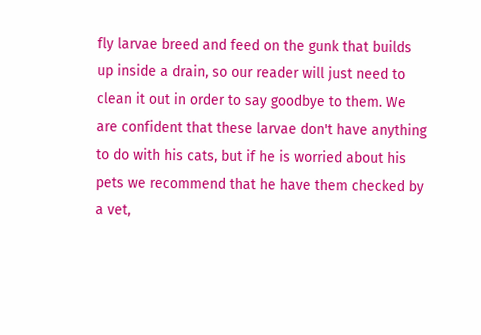fly larvae breed and feed on the gunk that builds up inside a drain, so our reader will just need to clean it out in order to say goodbye to them. We are confident that these larvae don't have anything to do with his cats, but if he is worried about his pets we recommend that he have them checked by a vet,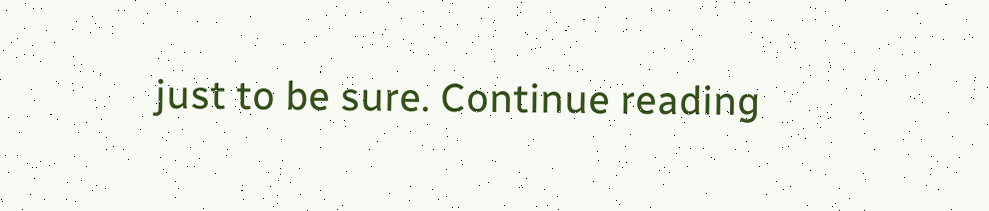just to be sure. Continue reading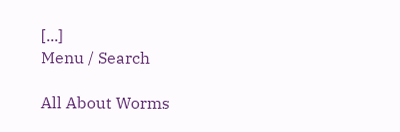[...]
Menu / Search

All About Worms